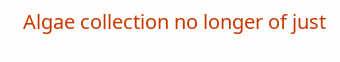Algae collection no longer of just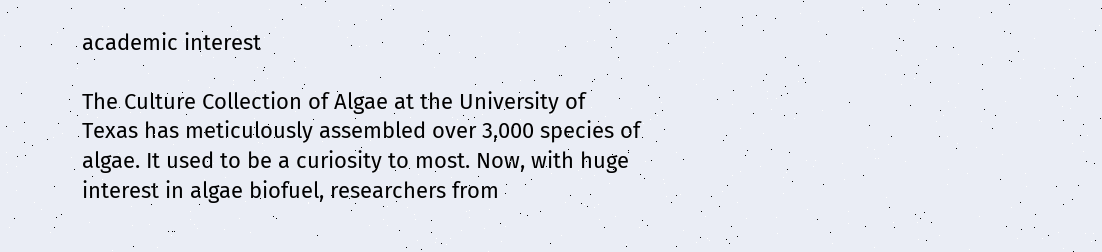academic interest

The Culture Collection of Algae at the University of Texas has meticulously assembled over 3,000 species of algae. It used to be a curiosity to most. Now, with huge interest in algae biofuel, researchers from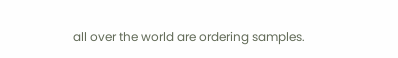all over the world are ordering samples.